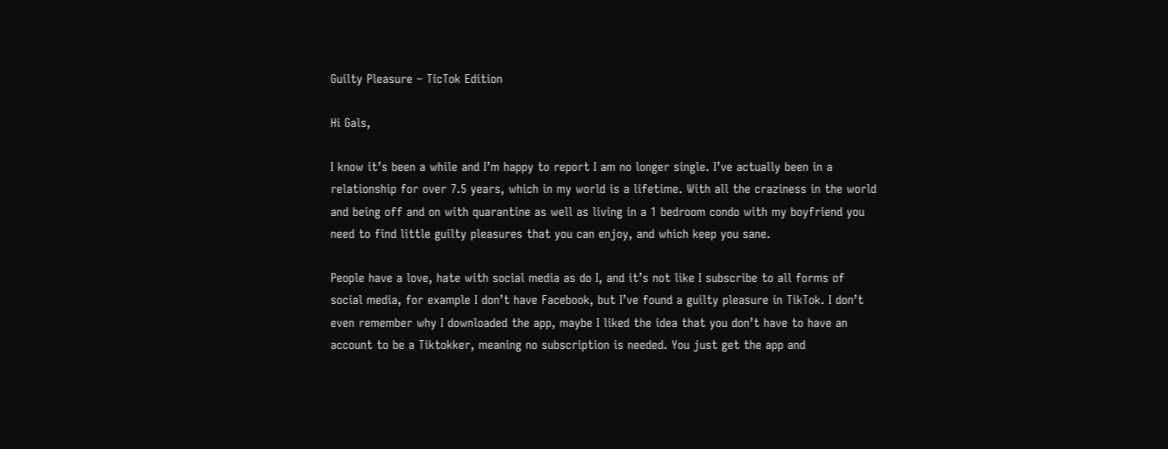Guilty Pleasure – TicTok Edition

Hi Gals,

I know it’s been a while and I’m happy to report I am no longer single. I’ve actually been in a relationship for over 7.5 years, which in my world is a lifetime. With all the craziness in the world and being off and on with quarantine as well as living in a 1 bedroom condo with my boyfriend you need to find little guilty pleasures that you can enjoy, and which keep you sane.

People have a love, hate with social media as do I, and it’s not like I subscribe to all forms of social media, for example I don’t have Facebook, but I’ve found a guilty pleasure in TikTok. I don’t even remember why I downloaded the app, maybe I liked the idea that you don’t have to have an account to be a Tiktokker, meaning no subscription is needed. You just get the app and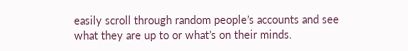easily scroll through random people’s accounts and see what they are up to or what’s on their minds.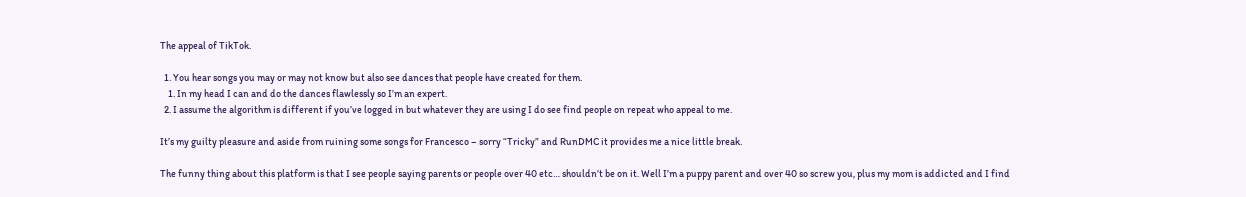The appeal of TikTok.

  1. You hear songs you may or may not know but also see dances that people have created for them.
    1. In my head I can and do the dances flawlessly so I’m an expert.
  2. I assume the algorithm is different if you’ve logged in but whatever they are using I do see find people on repeat who appeal to me.

It’s my guilty pleasure and aside from ruining some songs for Francesco – sorry “Tricky” and RunDMC it provides me a nice little break.

The funny thing about this platform is that I see people saying parents or people over 40 etc… shouldn’t be on it. Well I’m a puppy parent and over 40 so screw you, plus my mom is addicted and I find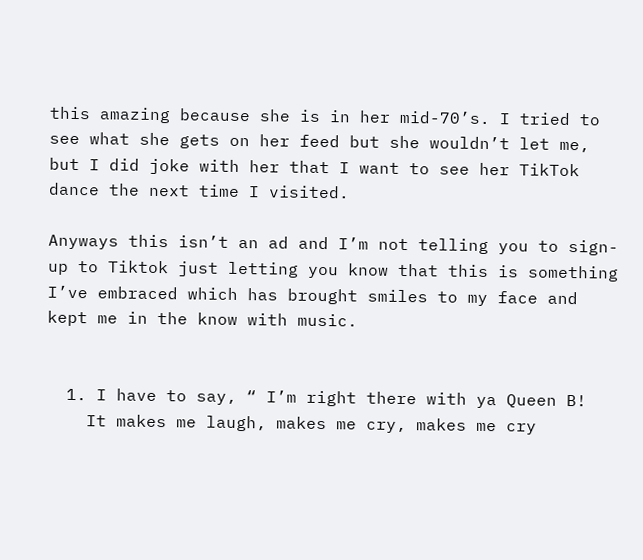this amazing because she is in her mid-70’s. I tried to see what she gets on her feed but she wouldn’t let me, but I did joke with her that I want to see her TikTok dance the next time I visited.

Anyways this isn’t an ad and I’m not telling you to sign-up to Tiktok just letting you know that this is something I’ve embraced which has brought smiles to my face and kept me in the know with music.


  1. I have to say, “ I’m right there with ya Queen B!
    It makes me laugh, makes me cry, makes me cry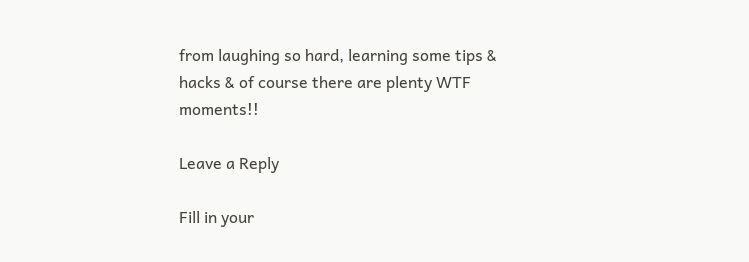from laughing so hard, learning some tips & hacks & of course there are plenty WTF moments!!

Leave a Reply

Fill in your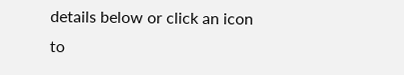details below or click an icon to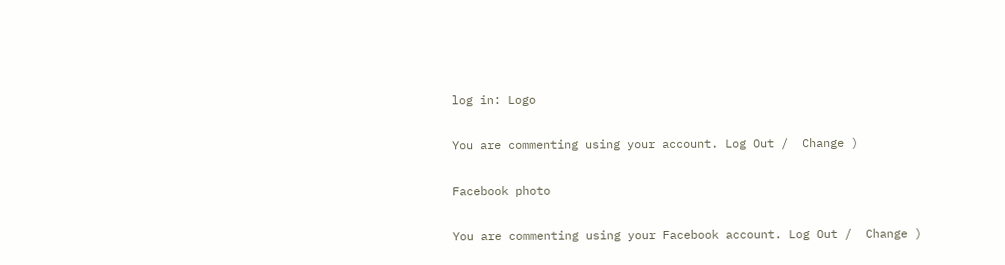log in: Logo

You are commenting using your account. Log Out /  Change )

Facebook photo

You are commenting using your Facebook account. Log Out /  Change )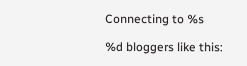Connecting to %s

%d bloggers like this: